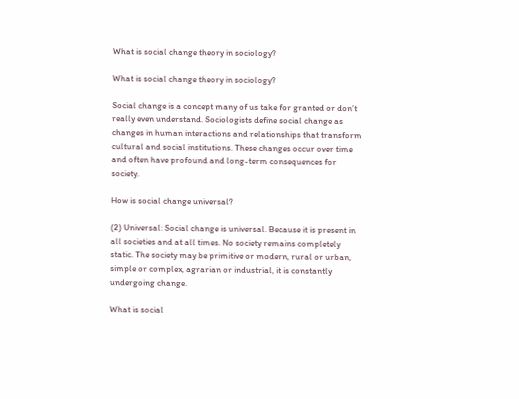What is social change theory in sociology?

What is social change theory in sociology?

Social change is a concept many of us take for granted or don’t really even understand. Sociologists define social change as changes in human interactions and relationships that transform cultural and social institutions. These changes occur over time and often have profound and long-term consequences for society.

How is social change universal?

(2) Universal: Social change is universal. Because it is present in all societies and at all times. No society remains completely static. The society may be primitive or modern, rural or urban, simple or complex, agrarian or industrial, it is constantly undergoing change.

What is social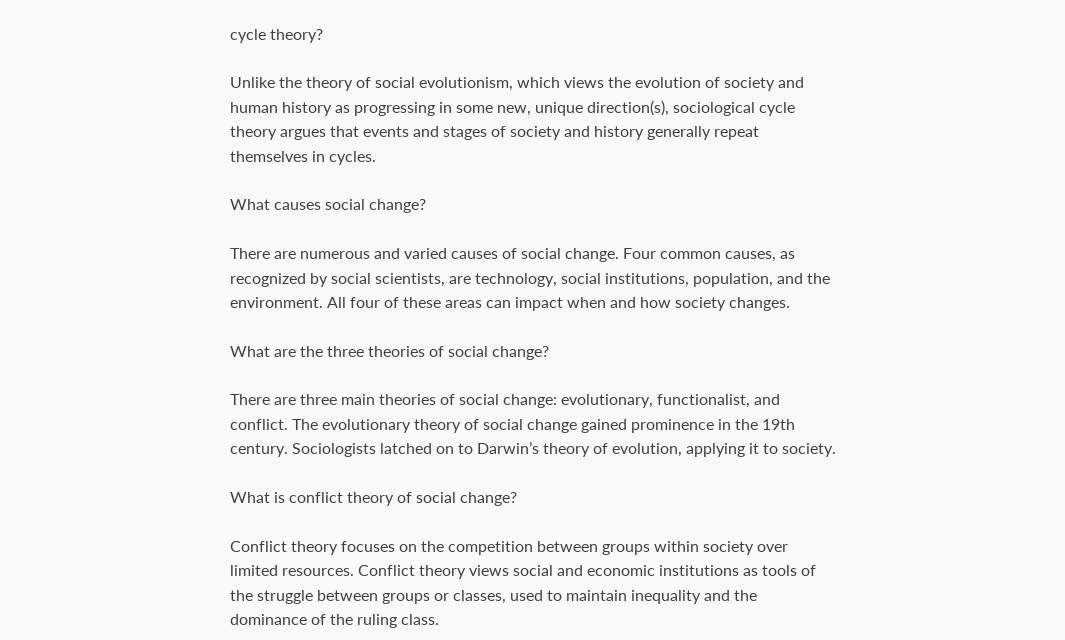cycle theory?

Unlike the theory of social evolutionism, which views the evolution of society and human history as progressing in some new, unique direction(s), sociological cycle theory argues that events and stages of society and history generally repeat themselves in cycles.

What causes social change?

There are numerous and varied causes of social change. Four common causes, as recognized by social scientists, are technology, social institutions, population, and the environment. All four of these areas can impact when and how society changes.

What are the three theories of social change?

There are three main theories of social change: evolutionary, functionalist, and conflict. The evolutionary theory of social change gained prominence in the 19th century. Sociologists latched on to Darwin’s theory of evolution, applying it to society.

What is conflict theory of social change?

Conflict theory focuses on the competition between groups within society over limited resources. Conflict theory views social and economic institutions as tools of the struggle between groups or classes, used to maintain inequality and the dominance of the ruling class.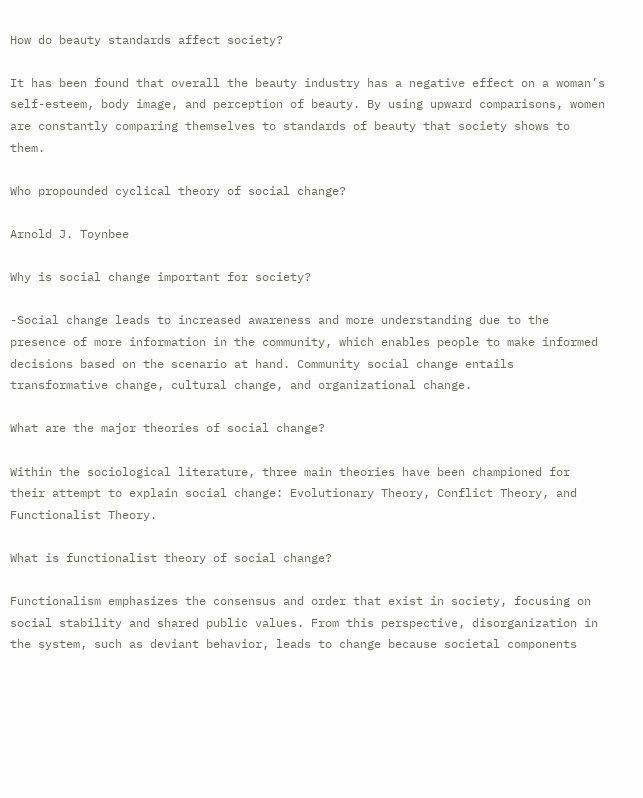How do beauty standards affect society?

It has been found that overall the beauty industry has a negative effect on a woman’s self-esteem, body image, and perception of beauty. By using upward comparisons, women are constantly comparing themselves to standards of beauty that society shows to them.

Who propounded cyclical theory of social change?

Arnold J. Toynbee

Why is social change important for society?

-Social change leads to increased awareness and more understanding due to the presence of more information in the community, which enables people to make informed decisions based on the scenario at hand. Community social change entails transformative change, cultural change, and organizational change.

What are the major theories of social change?

Within the sociological literature, three main theories have been championed for their attempt to explain social change: Evolutionary Theory, Conflict Theory, and Functionalist Theory.

What is functionalist theory of social change?

Functionalism emphasizes the consensus and order that exist in society, focusing on social stability and shared public values. From this perspective, disorganization in the system, such as deviant behavior, leads to change because societal components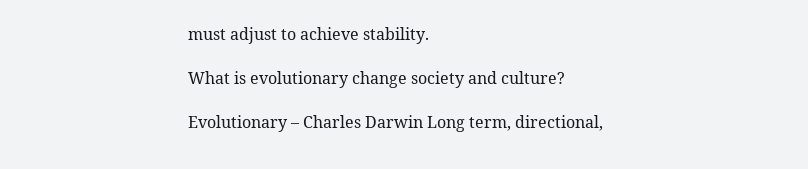must adjust to achieve stability.

What is evolutionary change society and culture?

Evolutionary – Charles Darwin Long term, directional,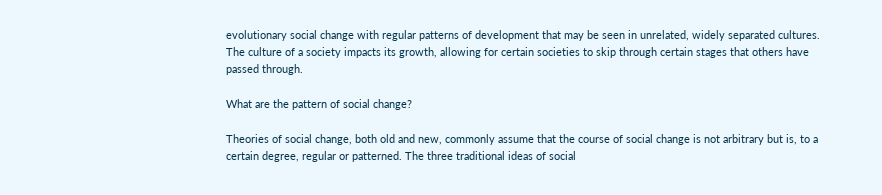evolutionary social change with regular patterns of development that may be seen in unrelated, widely separated cultures. The culture of a society impacts its growth, allowing for certain societies to skip through certain stages that others have passed through.

What are the pattern of social change?

Theories of social change, both old and new, commonly assume that the course of social change is not arbitrary but is, to a certain degree, regular or patterned. The three traditional ideas of social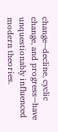change—decline, cyclic change, and progress—have unquestionably influenced modern theories.